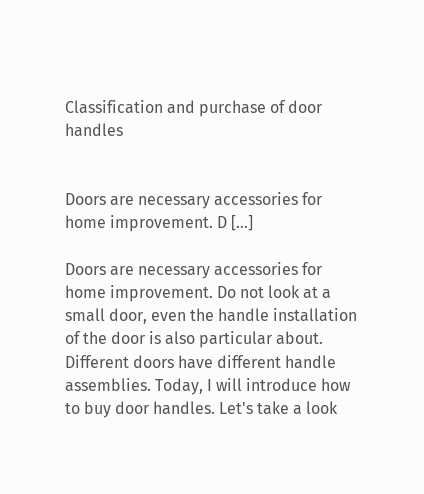Classification and purchase of door handles


Doors are necessary accessories for home improvement. D […]

Doors are necessary accessories for home improvement. Do not look at a small door, even the handle installation of the door is also particular about. Different doors have different handle assemblies. Today, I will introduce how to buy door handles. Let's take a look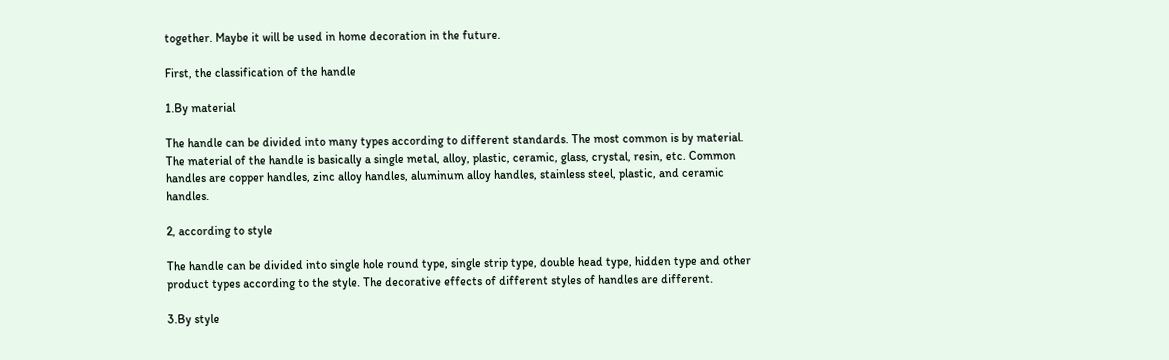together. Maybe it will be used in home decoration in the future.

First, the classification of the handle

1.By material

The handle can be divided into many types according to different standards. The most common is by material. The material of the handle is basically a single metal, alloy, plastic, ceramic, glass, crystal, resin, etc. Common handles are copper handles, zinc alloy handles, aluminum alloy handles, stainless steel, plastic, and ceramic handles.

2, according to style

The handle can be divided into single hole round type, single strip type, double head type, hidden type and other product types according to the style. The decorative effects of different styles of handles are different.

3.By style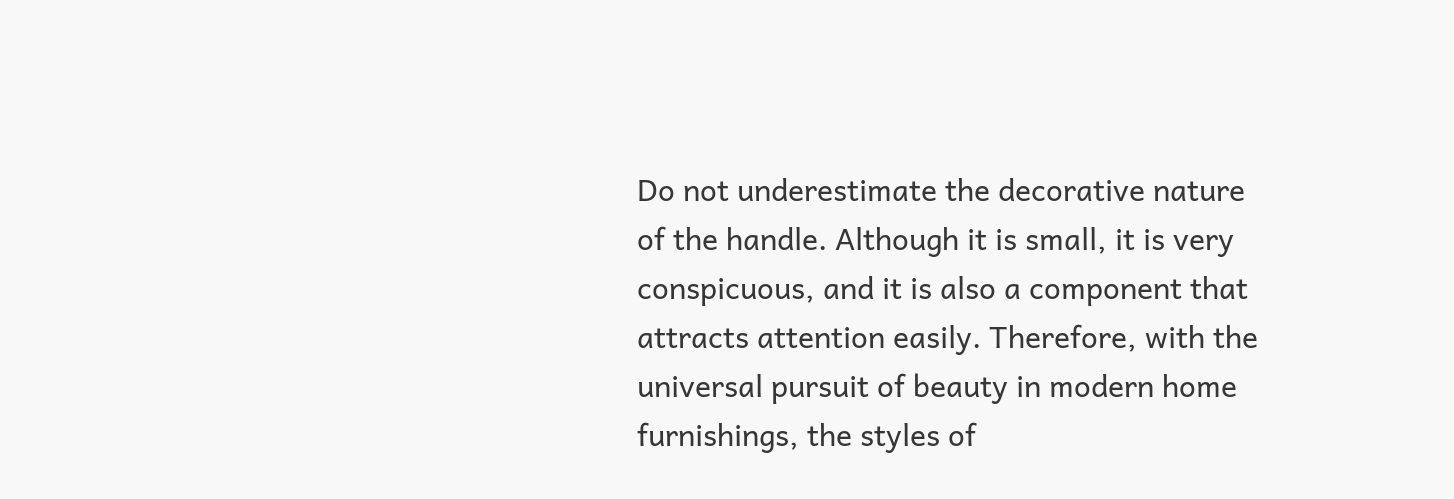Do not underestimate the decorative nature of the handle. Although it is small, it is very conspicuous, and it is also a component that attracts attention easily. Therefore, with the universal pursuit of beauty in modern home furnishings, the styles of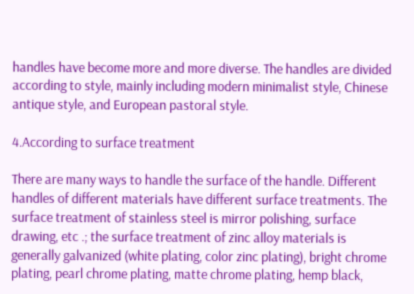handles have become more and more diverse. The handles are divided according to style, mainly including modern minimalist style, Chinese antique style, and European pastoral style.

4.According to surface treatment

There are many ways to handle the surface of the handle. Different handles of different materials have different surface treatments. The surface treatment of stainless steel is mirror polishing, surface drawing, etc .; the surface treatment of zinc alloy materials is generally galvanized (white plating, color zinc plating), bright chrome plating, pearl chrome plating, matte chrome plating, hemp black,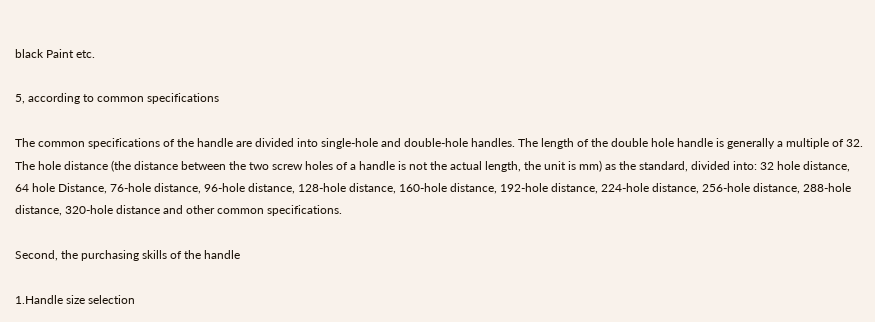black Paint etc.

5, according to common specifications

The common specifications of the handle are divided into single-hole and double-hole handles. The length of the double hole handle is generally a multiple of 32. The hole distance (the distance between the two screw holes of a handle is not the actual length, the unit is mm) as the standard, divided into: 32 hole distance, 64 hole Distance, 76-hole distance, 96-hole distance, 128-hole distance, 160-hole distance, 192-hole distance, 224-hole distance, 256-hole distance, 288-hole distance, 320-hole distance and other common specifications.

Second, the purchasing skills of the handle

1.Handle size selection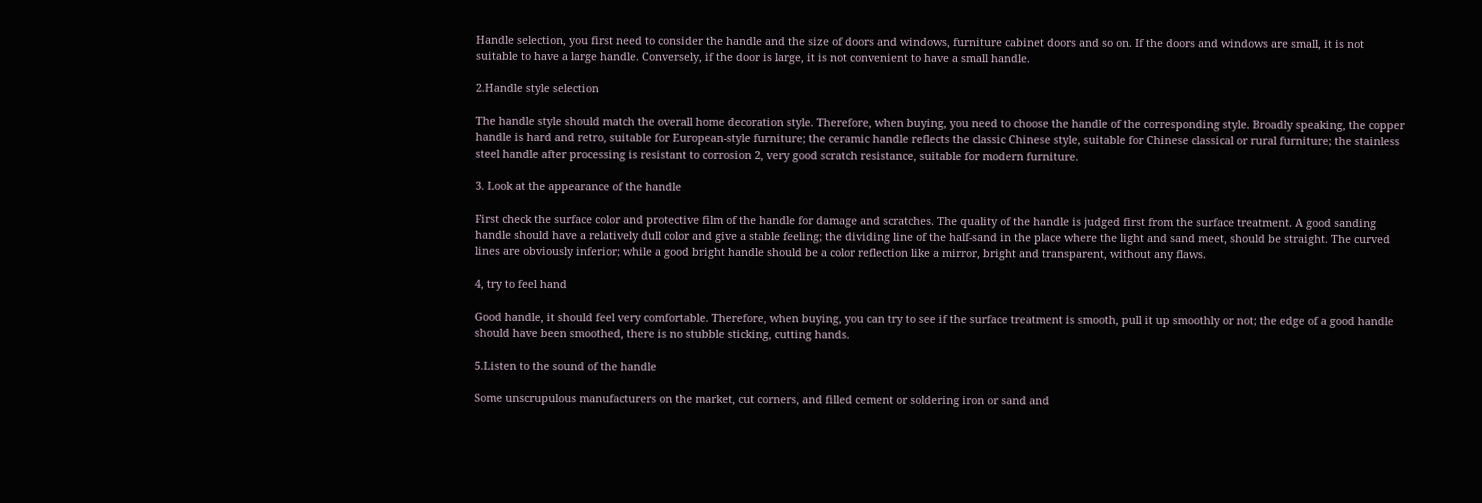Handle selection, you first need to consider the handle and the size of doors and windows, furniture cabinet doors and so on. If the doors and windows are small, it is not suitable to have a large handle. Conversely, if the door is large, it is not convenient to have a small handle.

2.Handle style selection

The handle style should match the overall home decoration style. Therefore, when buying, you need to choose the handle of the corresponding style. Broadly speaking, the copper handle is hard and retro, suitable for European-style furniture; the ceramic handle reflects the classic Chinese style, suitable for Chinese classical or rural furniture; the stainless steel handle after processing is resistant to corrosion 2, very good scratch resistance, suitable for modern furniture.

3. Look at the appearance of the handle

First check the surface color and protective film of the handle for damage and scratches. The quality of the handle is judged first from the surface treatment. A good sanding handle should have a relatively dull color and give a stable feeling; the dividing line of the half-sand in the place where the light and sand meet, should be straight. The curved lines are obviously inferior; while a good bright handle should be a color reflection like a mirror, bright and transparent, without any flaws.

4, try to feel hand

Good handle, it should feel very comfortable. Therefore, when buying, you can try to see if the surface treatment is smooth, pull it up smoothly or not; the edge of a good handle should have been smoothed, there is no stubble sticking, cutting hands.

5.Listen to the sound of the handle

Some unscrupulous manufacturers on the market, cut corners, and filled cement or soldering iron or sand and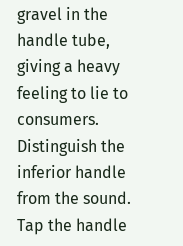gravel in the handle tube, giving a heavy feeling to lie to consumers. Distinguish the inferior handle from the sound. Tap the handle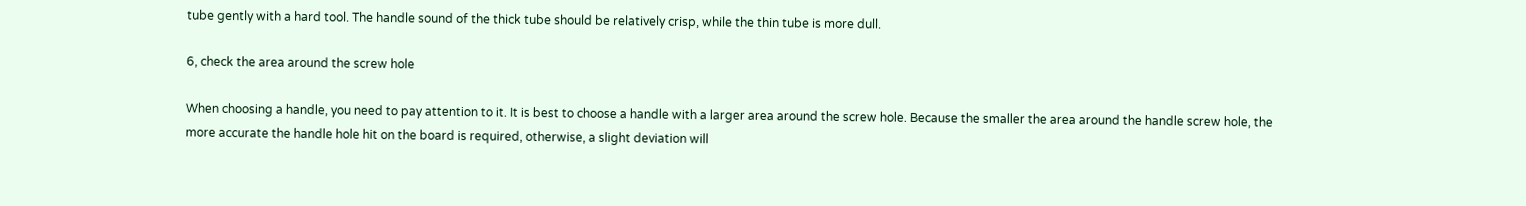tube gently with a hard tool. The handle sound of the thick tube should be relatively crisp, while the thin tube is more dull.

6, check the area around the screw hole

When choosing a handle, you need to pay attention to it. It is best to choose a handle with a larger area around the screw hole. Because the smaller the area around the handle screw hole, the more accurate the handle hole hit on the board is required, otherwise, a slight deviation will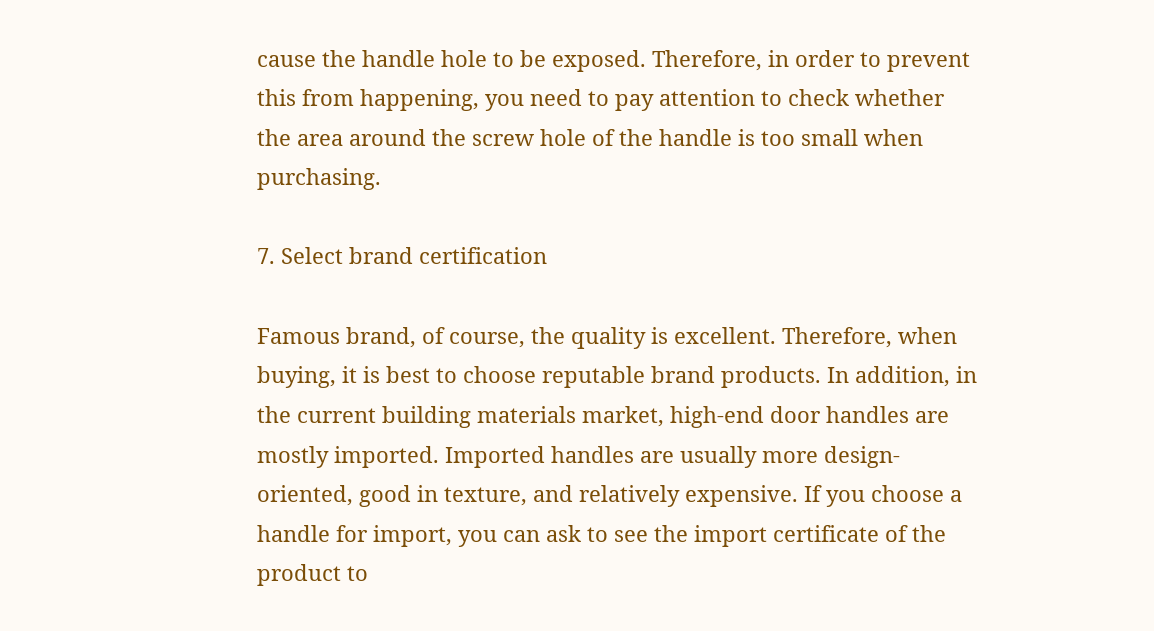cause the handle hole to be exposed. Therefore, in order to prevent this from happening, you need to pay attention to check whether the area around the screw hole of the handle is too small when purchasing.

7. Select brand certification

Famous brand, of course, the quality is excellent. Therefore, when buying, it is best to choose reputable brand products. In addition, in the current building materials market, high-end door handles are mostly imported. Imported handles are usually more design-oriented, good in texture, and relatively expensive. If you choose a handle for import, you can ask to see the import certificate of the product to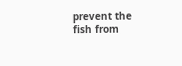prevent the fish from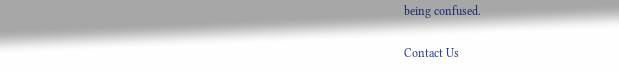being confused.

Contact Us